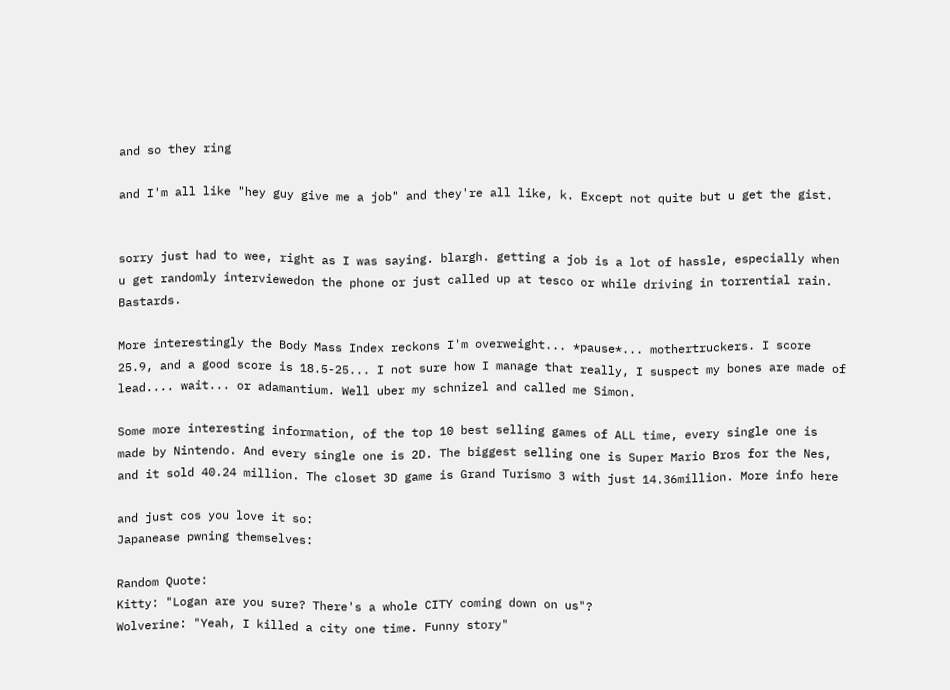and so they ring

and I'm all like "hey guy give me a job" and they're all like, k. Except not quite but u get the gist.


sorry just had to wee, right as I was saying. blargh. getting a job is a lot of hassle, especially when u get randomly interviewedon the phone or just called up at tesco or while driving in torrential rain. Bastards.

More interestingly the Body Mass Index reckons I'm overweight... *pause*... mothertruckers. I score 25.9, and a good score is 18.5-25... I not sure how I manage that really, I suspect my bones are made of lead.... wait... or adamantium. Well uber my schnizel and called me Simon.

Some more interesting information, of the top 10 best selling games of ALL time, every single one is made by Nintendo. And every single one is 2D. The biggest selling one is Super Mario Bros for the Nes, and it sold 40.24 million. The closet 3D game is Grand Turismo 3 with just 14.36million. More info here

and just cos you love it so:
Japanease pwning themselves:

Random Quote:
Kitty: "Logan are you sure? There's a whole CITY coming down on us"?
Wolverine: "Yeah, I killed a city one time. Funny story"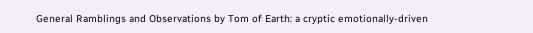General Ramblings and Observations by Tom of Earth: a cryptic emotionally-driven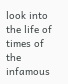look into the life of times of the infamous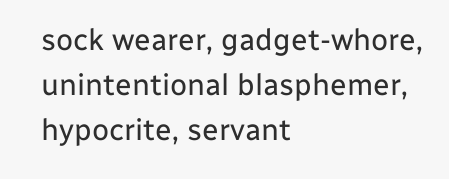sock wearer, gadget-whore, unintentional blasphemer, hypocrite, servant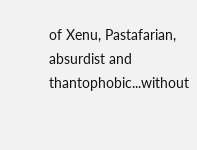of Xenu, Pastafarian, absurdist and thantophobic...without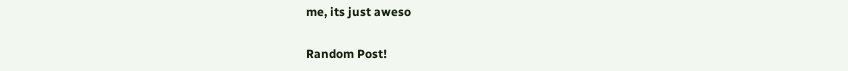me, its just aweso

Random Post!